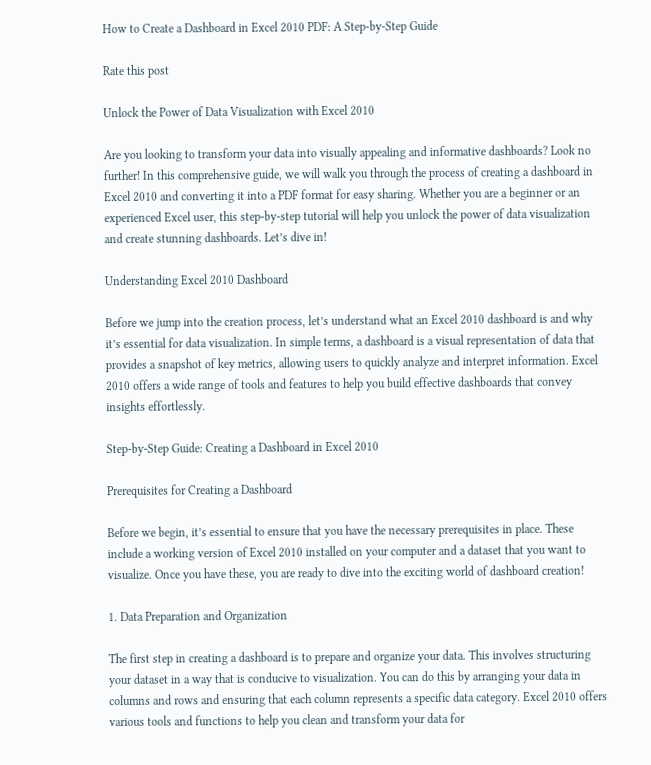How to Create a Dashboard in Excel 2010 PDF: A Step-by-Step Guide

Rate this post

Unlock the Power of Data Visualization with Excel 2010

Are you looking to transform your data into visually appealing and informative dashboards? Look no further! In this comprehensive guide, we will walk you through the process of creating a dashboard in Excel 2010 and converting it into a PDF format for easy sharing. Whether you are a beginner or an experienced Excel user, this step-by-step tutorial will help you unlock the power of data visualization and create stunning dashboards. Let’s dive in!

Understanding Excel 2010 Dashboard

Before we jump into the creation process, let’s understand what an Excel 2010 dashboard is and why it’s essential for data visualization. In simple terms, a dashboard is a visual representation of data that provides a snapshot of key metrics, allowing users to quickly analyze and interpret information. Excel 2010 offers a wide range of tools and features to help you build effective dashboards that convey insights effortlessly.

Step-by-Step Guide: Creating a Dashboard in Excel 2010

Prerequisites for Creating a Dashboard

Before we begin, it’s essential to ensure that you have the necessary prerequisites in place. These include a working version of Excel 2010 installed on your computer and a dataset that you want to visualize. Once you have these, you are ready to dive into the exciting world of dashboard creation!

1. Data Preparation and Organization

The first step in creating a dashboard is to prepare and organize your data. This involves structuring your dataset in a way that is conducive to visualization. You can do this by arranging your data in columns and rows and ensuring that each column represents a specific data category. Excel 2010 offers various tools and functions to help you clean and transform your data for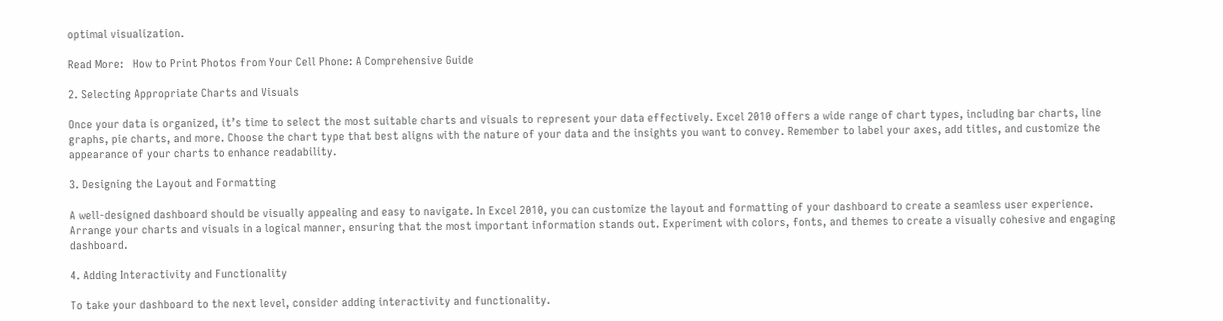optimal visualization.

Read More:   How to Print Photos from Your Cell Phone: A Comprehensive Guide

2. Selecting Appropriate Charts and Visuals

Once your data is organized, it’s time to select the most suitable charts and visuals to represent your data effectively. Excel 2010 offers a wide range of chart types, including bar charts, line graphs, pie charts, and more. Choose the chart type that best aligns with the nature of your data and the insights you want to convey. Remember to label your axes, add titles, and customize the appearance of your charts to enhance readability.

3. Designing the Layout and Formatting

A well-designed dashboard should be visually appealing and easy to navigate. In Excel 2010, you can customize the layout and formatting of your dashboard to create a seamless user experience. Arrange your charts and visuals in a logical manner, ensuring that the most important information stands out. Experiment with colors, fonts, and themes to create a visually cohesive and engaging dashboard.

4. Adding Interactivity and Functionality

To take your dashboard to the next level, consider adding interactivity and functionality.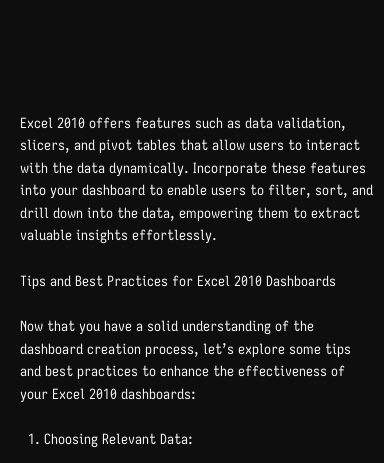Excel 2010 offers features such as data validation, slicers, and pivot tables that allow users to interact with the data dynamically. Incorporate these features into your dashboard to enable users to filter, sort, and drill down into the data, empowering them to extract valuable insights effortlessly.

Tips and Best Practices for Excel 2010 Dashboards

Now that you have a solid understanding of the dashboard creation process, let’s explore some tips and best practices to enhance the effectiveness of your Excel 2010 dashboards:

  1. Choosing Relevant Data: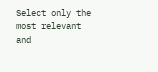Select only the most relevant and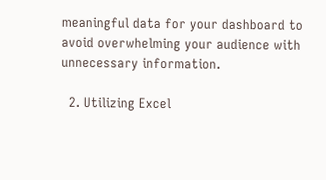meaningful data for your dashboard to avoid overwhelming your audience with unnecessary information.

  2. Utilizing Excel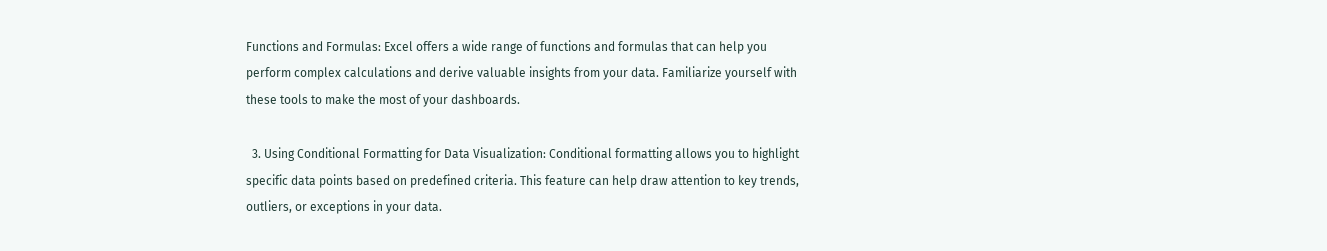Functions and Formulas: Excel offers a wide range of functions and formulas that can help you perform complex calculations and derive valuable insights from your data. Familiarize yourself with these tools to make the most of your dashboards.

  3. Using Conditional Formatting for Data Visualization: Conditional formatting allows you to highlight specific data points based on predefined criteria. This feature can help draw attention to key trends, outliers, or exceptions in your data.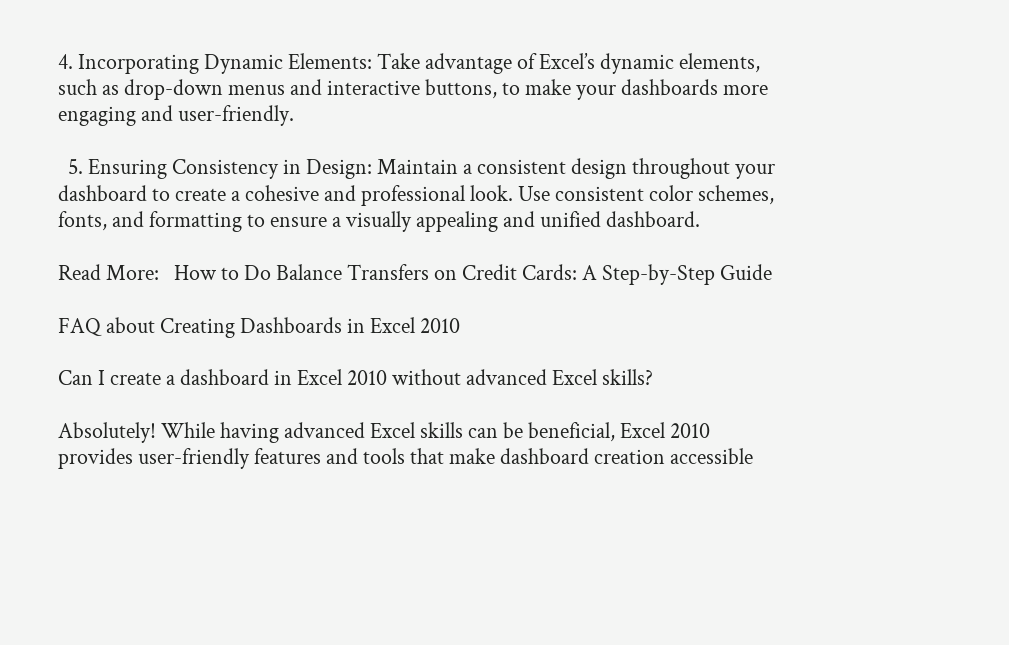4. Incorporating Dynamic Elements: Take advantage of Excel’s dynamic elements, such as drop-down menus and interactive buttons, to make your dashboards more engaging and user-friendly.

  5. Ensuring Consistency in Design: Maintain a consistent design throughout your dashboard to create a cohesive and professional look. Use consistent color schemes, fonts, and formatting to ensure a visually appealing and unified dashboard.

Read More:   How to Do Balance Transfers on Credit Cards: A Step-by-Step Guide

FAQ about Creating Dashboards in Excel 2010

Can I create a dashboard in Excel 2010 without advanced Excel skills?

Absolutely! While having advanced Excel skills can be beneficial, Excel 2010 provides user-friendly features and tools that make dashboard creation accessible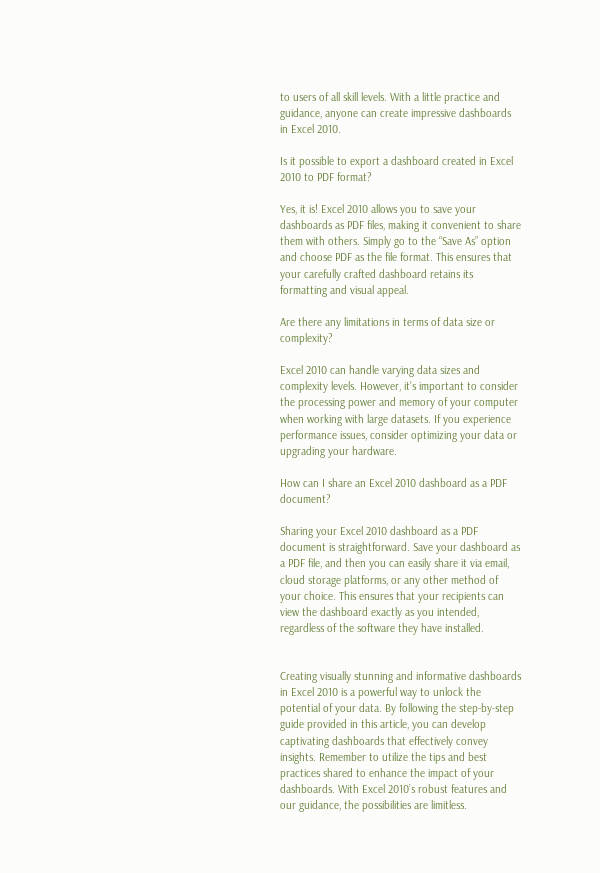to users of all skill levels. With a little practice and guidance, anyone can create impressive dashboards in Excel 2010.

Is it possible to export a dashboard created in Excel 2010 to PDF format?

Yes, it is! Excel 2010 allows you to save your dashboards as PDF files, making it convenient to share them with others. Simply go to the “Save As” option and choose PDF as the file format. This ensures that your carefully crafted dashboard retains its formatting and visual appeal.

Are there any limitations in terms of data size or complexity?

Excel 2010 can handle varying data sizes and complexity levels. However, it’s important to consider the processing power and memory of your computer when working with large datasets. If you experience performance issues, consider optimizing your data or upgrading your hardware.

How can I share an Excel 2010 dashboard as a PDF document?

Sharing your Excel 2010 dashboard as a PDF document is straightforward. Save your dashboard as a PDF file, and then you can easily share it via email, cloud storage platforms, or any other method of your choice. This ensures that your recipients can view the dashboard exactly as you intended, regardless of the software they have installed.


Creating visually stunning and informative dashboards in Excel 2010 is a powerful way to unlock the potential of your data. By following the step-by-step guide provided in this article, you can develop captivating dashboards that effectively convey insights. Remember to utilize the tips and best practices shared to enhance the impact of your dashboards. With Excel 2010’s robust features and our guidance, the possibilities are limitless.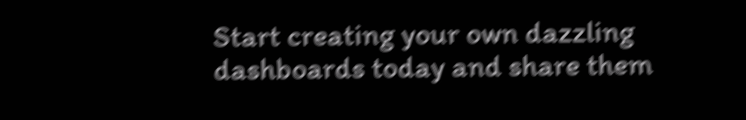Start creating your own dazzling dashboards today and share them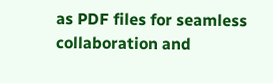as PDF files for seamless collaboration and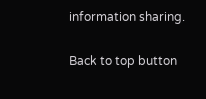information sharing.

Back to top button